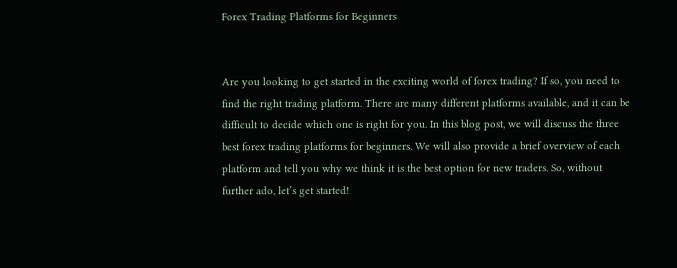Forex Trading Platforms for Beginners


Are you looking to get started in the exciting world of forex trading? If so, you need to find the right trading platform. There are many different platforms available, and it can be difficult to decide which one is right for you. In this blog post, we will discuss the three best forex trading platforms for beginners. We will also provide a brief overview of each platform and tell you why we think it is the best option for new traders. So, without further ado, let’s get started!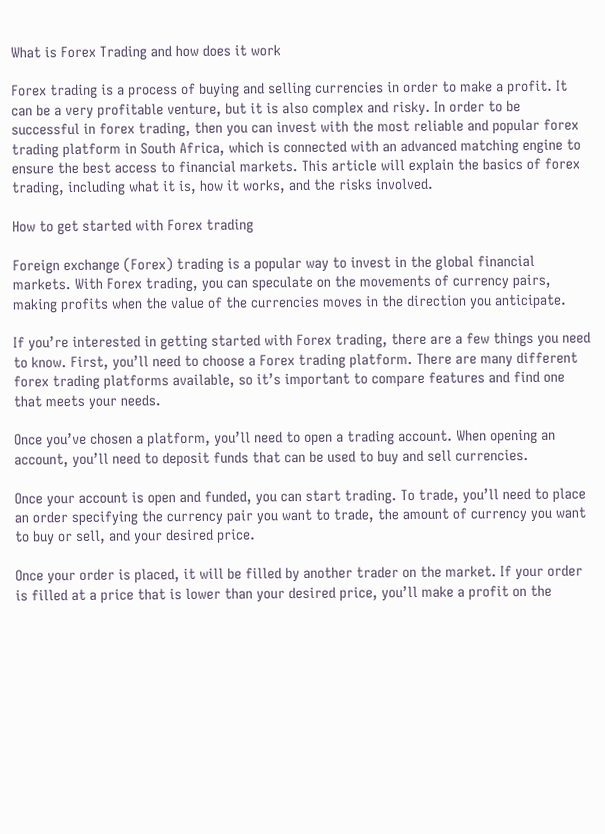What is Forex Trading and how does it work

Forex trading is a process of buying and selling currencies in order to make a profit. It can be a very profitable venture, but it is also complex and risky. In order to be successful in forex trading, then you can invest with the most reliable and popular forex trading platform in South Africa, which is connected with an advanced matching engine to ensure the best access to financial markets. This article will explain the basics of forex trading, including what it is, how it works, and the risks involved.

How to get started with Forex trading

Foreign exchange (Forex) trading is a popular way to invest in the global financial markets. With Forex trading, you can speculate on the movements of currency pairs, making profits when the value of the currencies moves in the direction you anticipate.

If you’re interested in getting started with Forex trading, there are a few things you need to know. First, you’ll need to choose a Forex trading platform. There are many different forex trading platforms available, so it’s important to compare features and find one that meets your needs.

Once you’ve chosen a platform, you’ll need to open a trading account. When opening an account, you’ll need to deposit funds that can be used to buy and sell currencies.

Once your account is open and funded, you can start trading. To trade, you’ll need to place an order specifying the currency pair you want to trade, the amount of currency you want to buy or sell, and your desired price.

Once your order is placed, it will be filled by another trader on the market. If your order is filled at a price that is lower than your desired price, you’ll make a profit on the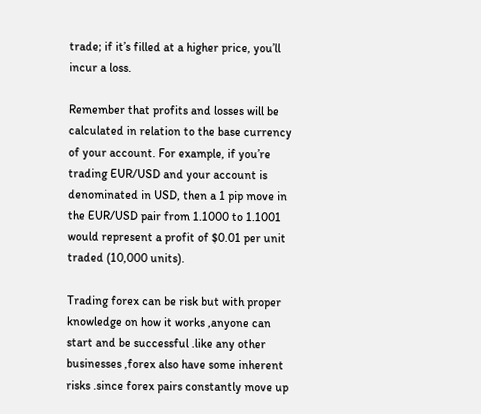trade; if it’s filled at a higher price, you’ll incur a loss.

Remember that profits and losses will be calculated in relation to the base currency of your account. For example, if you’re trading EUR/USD and your account is denominated in USD, then a 1 pip move in the EUR/USD pair from 1.1000 to 1.1001 would represent a profit of $0.01 per unit traded (10,000 units).

Trading forex can be risk but with proper knowledge on how it works ,anyone can start and be successful .like any other businesses ,forex also have some inherent risks .since forex pairs constantly move up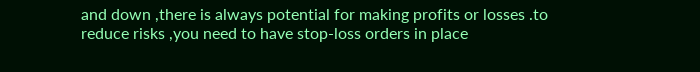and down ,there is always potential for making profits or losses .to reduce risks ,you need to have stop-loss orders in place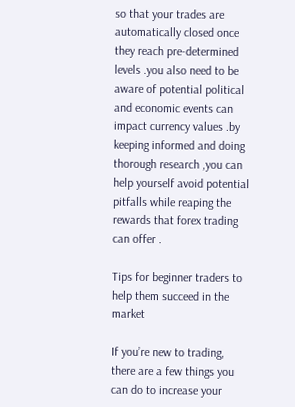so that your trades are automatically closed once they reach pre-determined levels .you also need to be aware of potential political and economic events can impact currency values .by keeping informed and doing thorough research ,you can help yourself avoid potential pitfalls while reaping the rewards that forex trading can offer .

Tips for beginner traders to help them succeed in the market

If you’re new to trading, there are a few things you can do to increase your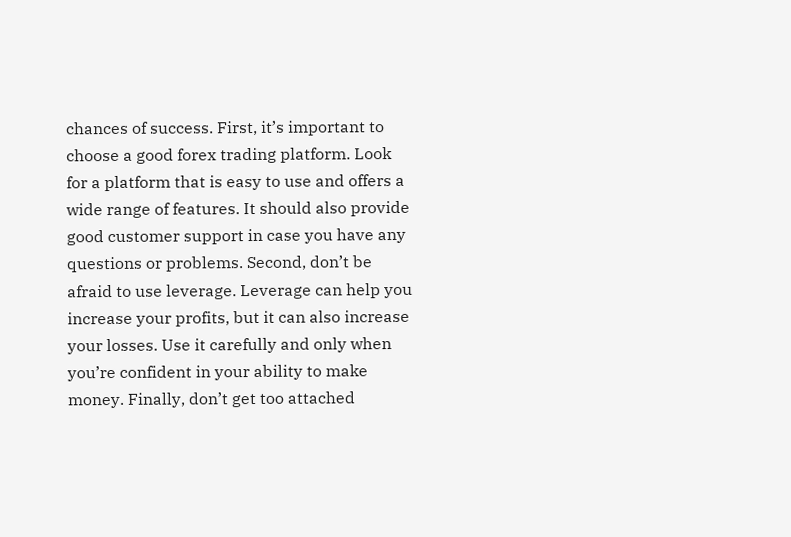chances of success. First, it’s important to choose a good forex trading platform. Look for a platform that is easy to use and offers a wide range of features. It should also provide good customer support in case you have any questions or problems. Second, don’t be afraid to use leverage. Leverage can help you increase your profits, but it can also increase your losses. Use it carefully and only when you’re confident in your ability to make money. Finally, don’t get too attached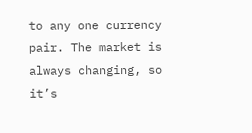to any one currency pair. The market is always changing, so it’s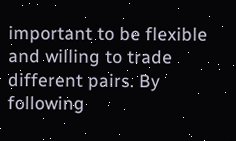important to be flexible and willing to trade different pairs. By following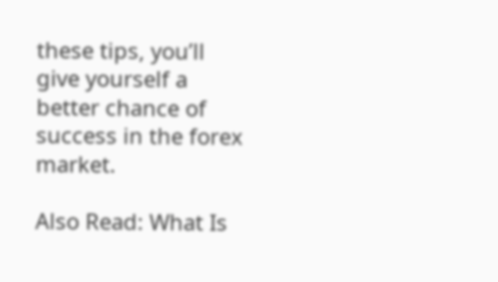these tips, you’ll give yourself a better chance of success in the forex market.

Also Read: What Is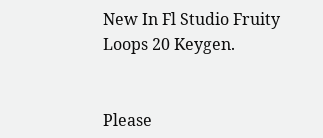New In Fl Studio Fruity Loops 20 Keygen.


Please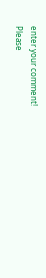enter your comment!
Please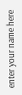enter your name here